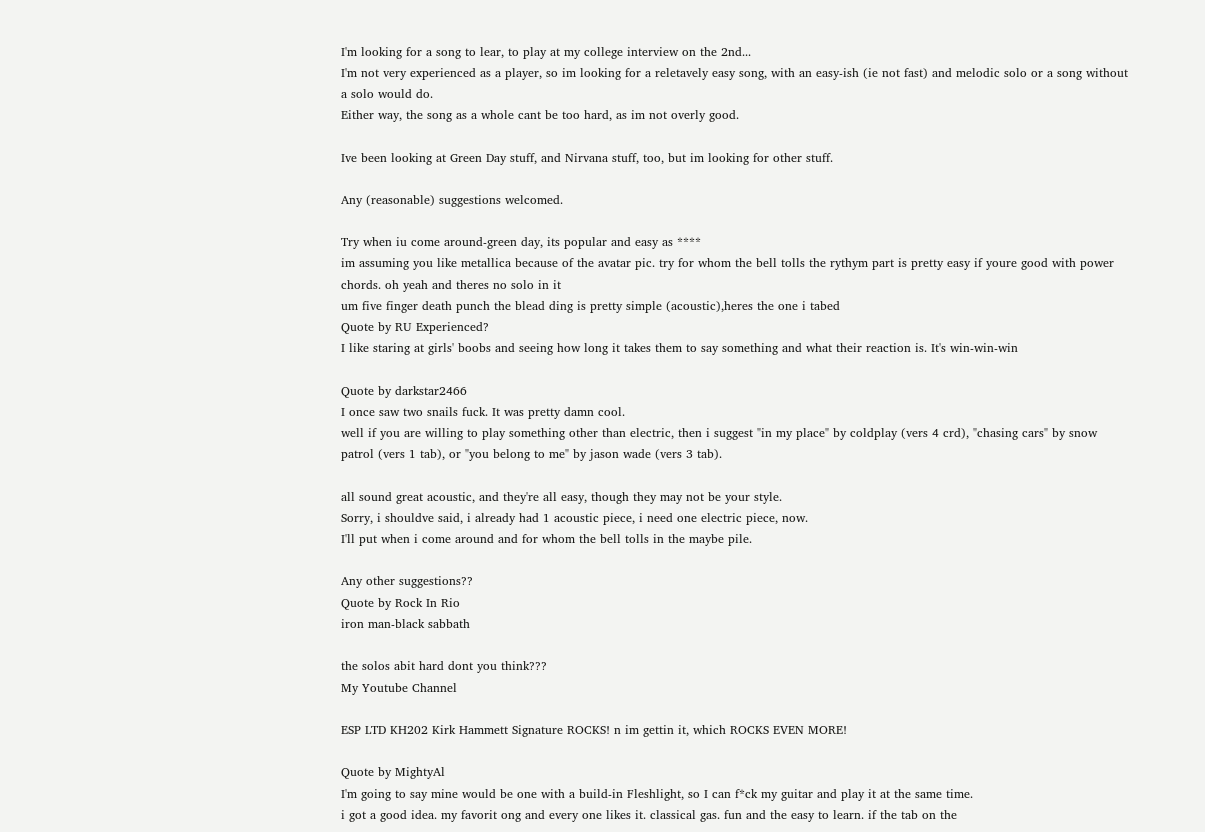I'm looking for a song to lear, to play at my college interview on the 2nd...
I'm not very experienced as a player, so im looking for a reletavely easy song, with an easy-ish (ie not fast) and melodic solo or a song without a solo would do.
Either way, the song as a whole cant be too hard, as im not overly good.

Ive been looking at Green Day stuff, and Nirvana stuff, too, but im looking for other stuff.

Any (reasonable) suggestions welcomed.

Try when iu come around-green day, its popular and easy as ****
im assuming you like metallica because of the avatar pic. try for whom the bell tolls the rythym part is pretty easy if youre good with power chords. oh yeah and theres no solo in it
um five finger death punch the blead ding is pretty simple (acoustic),heres the one i tabed
Quote by RU Experienced?
I like staring at girls' boobs and seeing how long it takes them to say something and what their reaction is. It's win-win-win

Quote by darkstar2466
I once saw two snails fuck. It was pretty damn cool.
well if you are willing to play something other than electric, then i suggest "in my place" by coldplay (vers 4 crd), "chasing cars" by snow patrol (vers 1 tab), or "you belong to me" by jason wade (vers 3 tab).

all sound great acoustic, and they're all easy, though they may not be your style.
Sorry, i shouldve said, i already had 1 acoustic piece, i need one electric piece, now.
I'll put when i come around and for whom the bell tolls in the maybe pile.

Any other suggestions??
Quote by Rock In Rio
iron man-black sabbath

the solos abit hard dont you think???
My Youtube Channel

ESP LTD KH202 Kirk Hammett Signature ROCKS! n im gettin it, which ROCKS EVEN MORE!

Quote by MightyAl
I'm going to say mine would be one with a build-in Fleshlight, so I can f*ck my guitar and play it at the same time.
i got a good idea. my favorit ong and every one likes it. classical gas. fun and the easy to learn. if the tab on the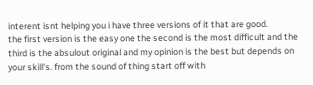interent isnt helping you i have three versions of it that are good.
the first version is the easy one the second is the most difficult and the third is the absulout original and my opinion is the best but depends on your skill's. from the sound of thing start off with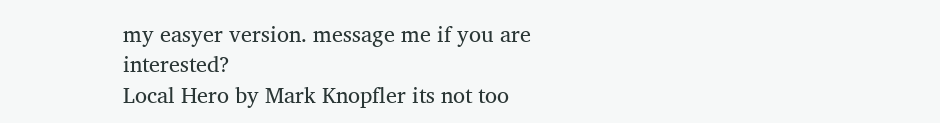my easyer version. message me if you are interested?
Local Hero by Mark Knopfler its not too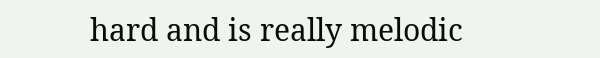hard and is really melodic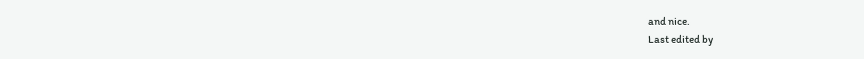and nice.
Last edited by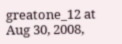greatone_12 at Aug 30, 2008,